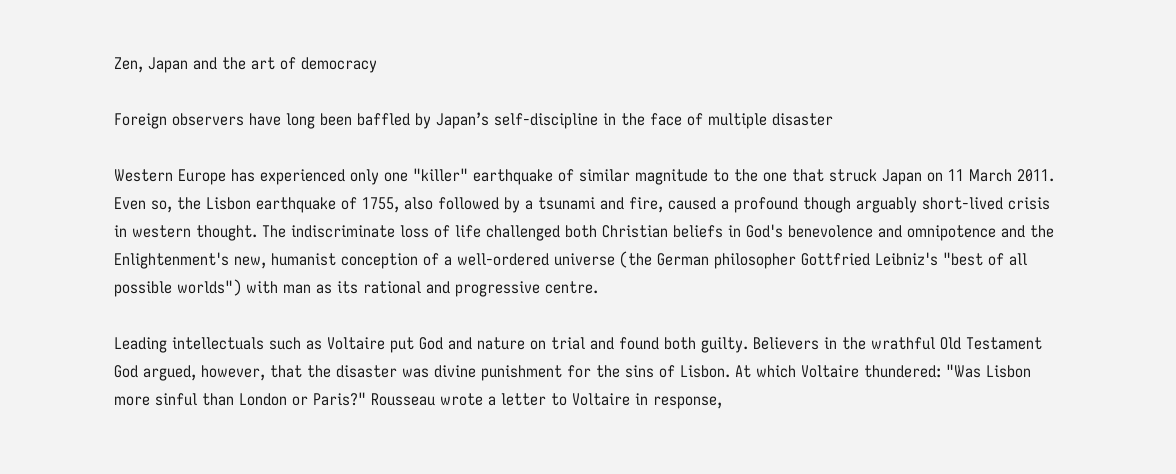Zen, Japan and the art of democracy

Foreign observers have long been baffled by Japan’s self-discipline in the face of multiple disaster

Western Europe has experienced only one "killer" earthquake of similar magnitude to the one that struck Japan on 11 March 2011. Even so, the Lisbon earthquake of 1755, also followed by a tsunami and fire, caused a profound though arguably short-lived crisis in western thought. The indiscriminate loss of life challenged both Christian beliefs in God's benevolence and omnipotence and the Enlightenment's new, humanist conception of a well-ordered universe (the German philosopher Gottfried Leibniz's "best of all possible worlds") with man as its rational and progressive centre.

Leading intellectuals such as Voltaire put God and nature on trial and found both guilty. Believers in the wrathful Old Testament God argued, however, that the disaster was divine punishment for the sins of Lisbon. At which Voltaire thundered: "Was Lisbon more sinful than London or Paris?" Rousseau wrote a letter to Voltaire in response,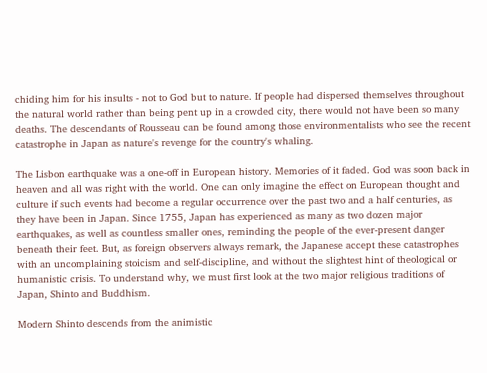chiding him for his insults - not to God but to nature. If people had dispersed themselves throughout the natural world rather than being pent up in a crowded city, there would not have been so many deaths. The descendants of Rousseau can be found among those environmentalists who see the recent catastrophe in Japan as nature's revenge for the country's whaling.

The Lisbon earthquake was a one-off in European history. Memories of it faded. God was soon back in heaven and all was right with the world. One can only imagine the effect on European thought and culture if such events had become a regular occurrence over the past two and a half centuries, as they have been in Japan. Since 1755, Japan has experienced as many as two dozen major earthquakes, as well as countless smaller ones, reminding the people of the ever-present danger beneath their feet. But, as foreign observers always remark, the Japanese accept these catastrophes with an uncomplaining stoicism and self-discipline, and without the slightest hint of theological or humanistic crisis. To understand why, we must first look at the two major religious traditions of Japan, Shinto and Buddhism.

Modern Shinto descends from the animistic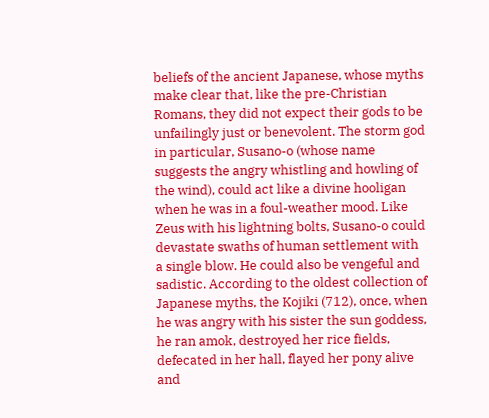beliefs of the ancient Japanese, whose myths make clear that, like the pre-Christian Romans, they did not expect their gods to be unfailingly just or benevolent. The storm god in particular, Susano-o (whose name suggests the angry whistling and howling of the wind), could act like a divine hooligan when he was in a foul-weather mood. Like Zeus with his lightning bolts, Susano-o could devastate swaths of human settlement with a single blow. He could also be vengeful and sadistic. According to the oldest collection of Japanese myths, the Kojiki (712), once, when he was angry with his sister the sun goddess, he ran amok, destroyed her rice fields, defecated in her hall, flayed her pony alive and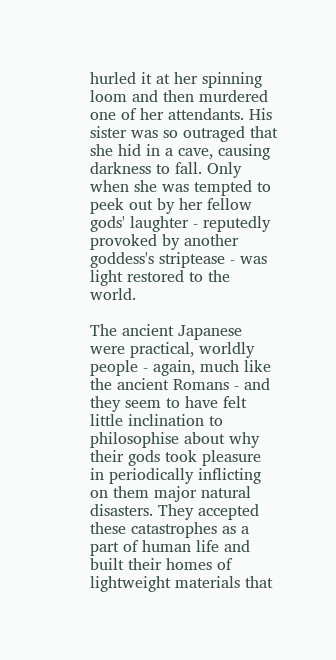hurled it at her spinning loom and then murdered one of her attendants. His sister was so outraged that she hid in a cave, causing darkness to fall. Only when she was tempted to peek out by her fellow gods' laughter - reputedly provoked by another goddess's striptease - was light restored to the world.

The ancient Japanese were practical, worldly people - again, much like the ancient Romans - and they seem to have felt little inclination to philosophise about why their gods took pleasure in periodically inflicting on them major natural disasters. They accepted these catastrophes as a part of human life and built their homes of lightweight materials that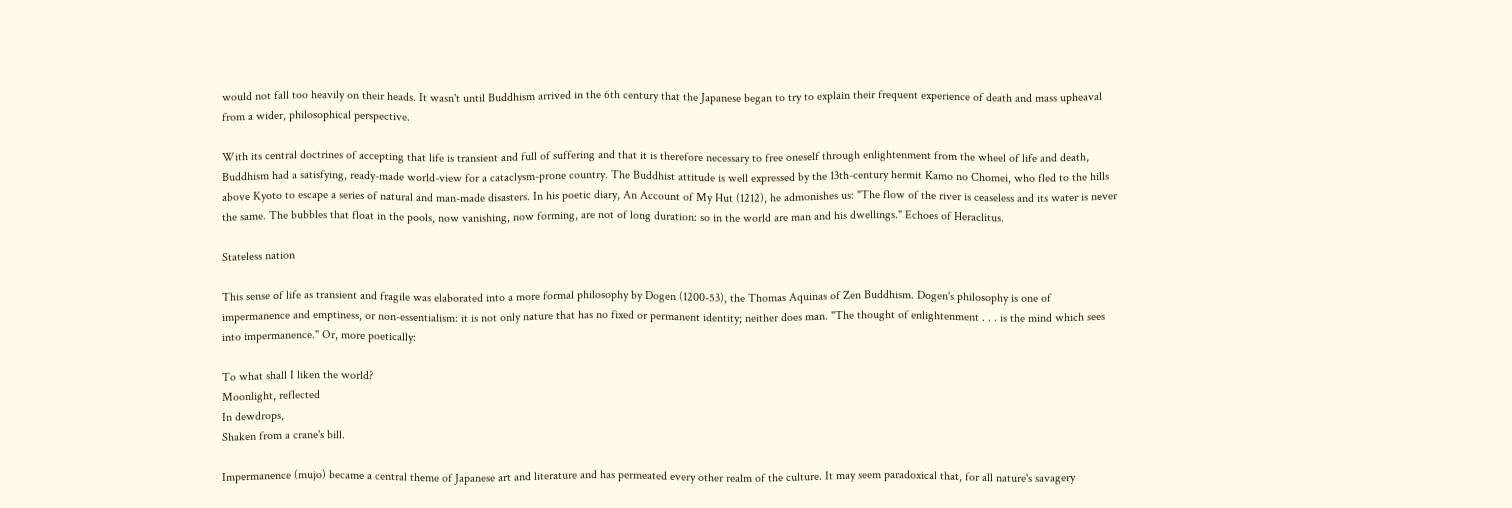would not fall too heavily on their heads. It wasn't until Buddhism arrived in the 6th century that the Japanese began to try to explain their frequent experience of death and mass upheaval from a wider, philosophical perspective.

With its central doctrines of accepting that life is transient and full of suffering and that it is therefore necessary to free oneself through enlightenment from the wheel of life and death, Buddhism had a satisfying, ready-made world-view for a cataclysm-prone country. The Buddhist attitude is well expressed by the 13th-century hermit Kamo no Chomei, who fled to the hills above Kyoto to escape a series of natural and man-made disasters. In his poetic diary, An Account of My Hut (1212), he admonishes us: "The flow of the river is ceaseless and its water is never the same. The bubbles that float in the pools, now vanishing, now forming, are not of long duration: so in the world are man and his dwellings." Echoes of Heraclitus.

Stateless nation

This sense of life as transient and fragile was elaborated into a more formal philosophy by Dogen (1200-53), the Thomas Aquinas of Zen Buddhism. Dogen's philosophy is one of impermanence and emptiness, or non-essentialism: it is not only nature that has no fixed or permanent identity; neither does man. "The thought of enlightenment . . . is the mind which sees into impermanence." Or, more poetically:

To what shall I liken the world?
Moonlight, reflected
In dewdrops,
Shaken from a crane's bill.

Impermanence (mujo) became a central theme of Japanese art and literature and has permeated every other realm of the culture. It may seem paradoxical that, for all nature's savagery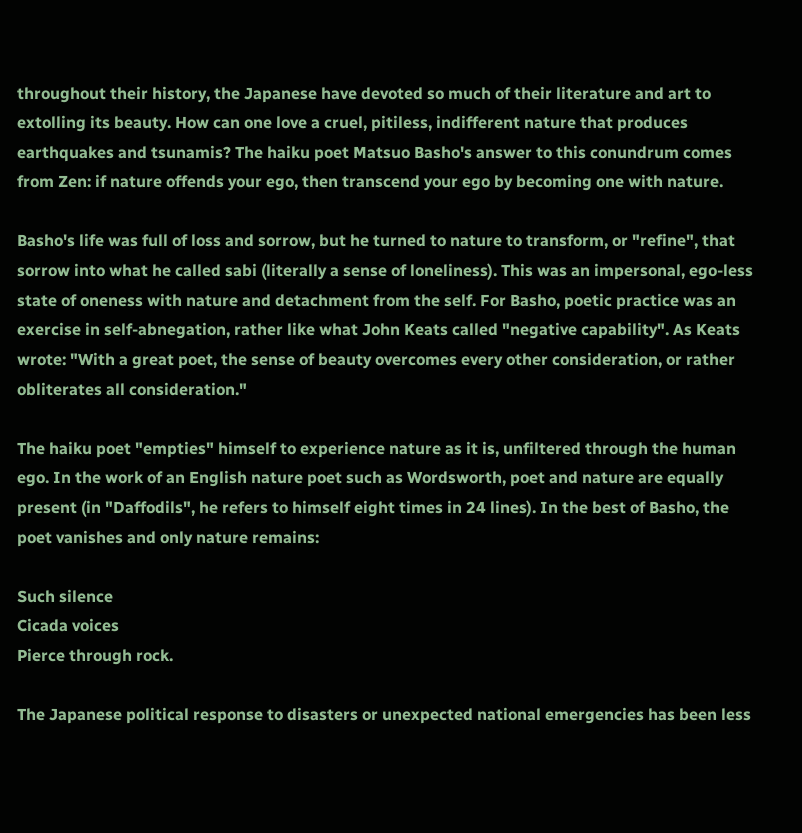throughout their history, the Japanese have devoted so much of their literature and art to extolling its beauty. How can one love a cruel, pitiless, indifferent nature that produces earthquakes and tsunamis? The haiku poet Matsuo Basho's answer to this conundrum comes from Zen: if nature offends your ego, then transcend your ego by becoming one with nature.

Basho's life was full of loss and sorrow, but he turned to nature to transform, or "refine", that sorrow into what he called sabi (literally a sense of loneliness). This was an impersonal, ego-less state of oneness with nature and detachment from the self. For Basho, poetic practice was an exercise in self-abnegation, rather like what John Keats called "negative capability". As Keats wrote: "With a great poet, the sense of beauty overcomes every other consideration, or rather obliterates all consideration."

The haiku poet "empties" himself to experience nature as it is, unfiltered through the human ego. In the work of an English nature poet such as Wordsworth, poet and nature are equally present (in "Daffodils", he refers to himself eight times in 24 lines). In the best of Basho, the poet vanishes and only nature remains:

Such silence
Cicada voices
Pierce through rock.

The Japanese political response to disasters or unexpected national emergencies has been less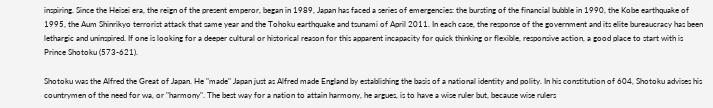inspiring. Since the Heisei era, the reign of the present emperor, began in 1989, Japan has faced a series of emergencies: the bursting of the financial bubble in 1990, the Kobe earthquake of 1995, the Aum Shinrikyo terrorist attack that same year and the Tohoku earthquake and tsunami of April 2011. In each case, the response of the government and its elite bureaucracy has been lethargic and uninspired. If one is looking for a deeper cultural or historical reason for this apparent incapacity for quick thinking or flexible, responsive action, a good place to start with is Prince Shotoku (573-621).

Shotoku was the Alfred the Great of Japan. He "made" Japan just as Alfred made England by establishing the basis of a national identity and polity. In his constitution of 604, Shotoku advises his countrymen of the need for wa, or "harmony". The best way for a nation to attain harmony, he argues, is to have a wise ruler but, because wise rulers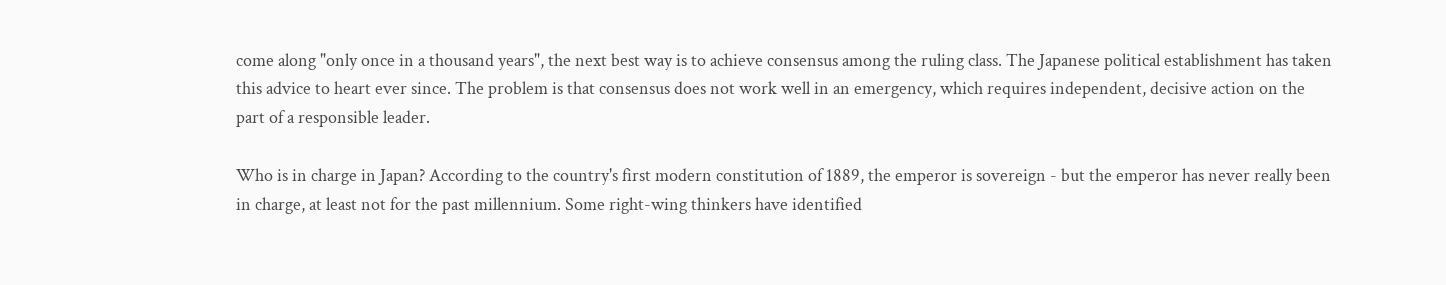come along "only once in a thousand years", the next best way is to achieve consensus among the ruling class. The Japanese political establishment has taken this advice to heart ever since. The problem is that consensus does not work well in an emergency, which requires independent, decisive action on the part of a responsible leader.

Who is in charge in Japan? According to the country's first modern constitution of 1889, the emperor is sovereign - but the emperor has never really been in charge, at least not for the past millennium. Some right-wing thinkers have identified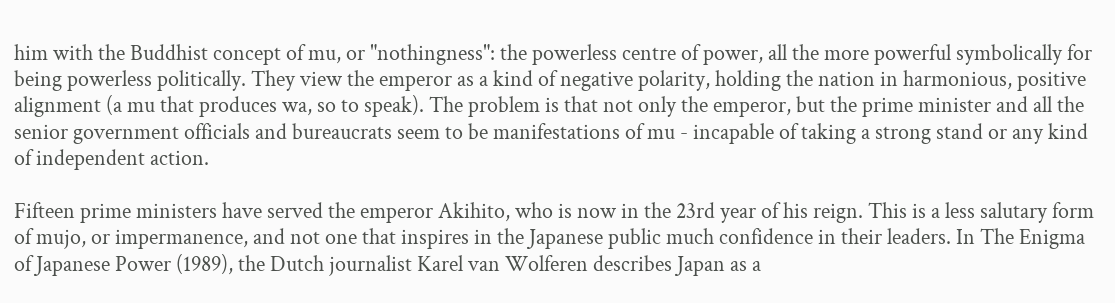him with the Buddhist concept of mu, or "nothingness": the powerless centre of power, all the more powerful symbolically for being powerless politically. They view the emperor as a kind of negative polarity, holding the nation in harmonious, positive alignment (a mu that produces wa, so to speak). The problem is that not only the emperor, but the prime minister and all the senior government officials and bureaucrats seem to be manifestations of mu - incapable of taking a strong stand or any kind of independent action.

Fifteen prime ministers have served the emperor Akihito, who is now in the 23rd year of his reign. This is a less salutary form of mujo, or impermanence, and not one that inspires in the Japanese public much confidence in their leaders. In The Enigma of Japanese Power (1989), the Dutch journalist Karel van Wolferen describes Japan as a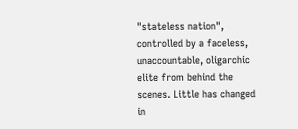"stateless nation", controlled by a faceless, unaccountable, oligarchic elite from behind the scenes. Little has changed in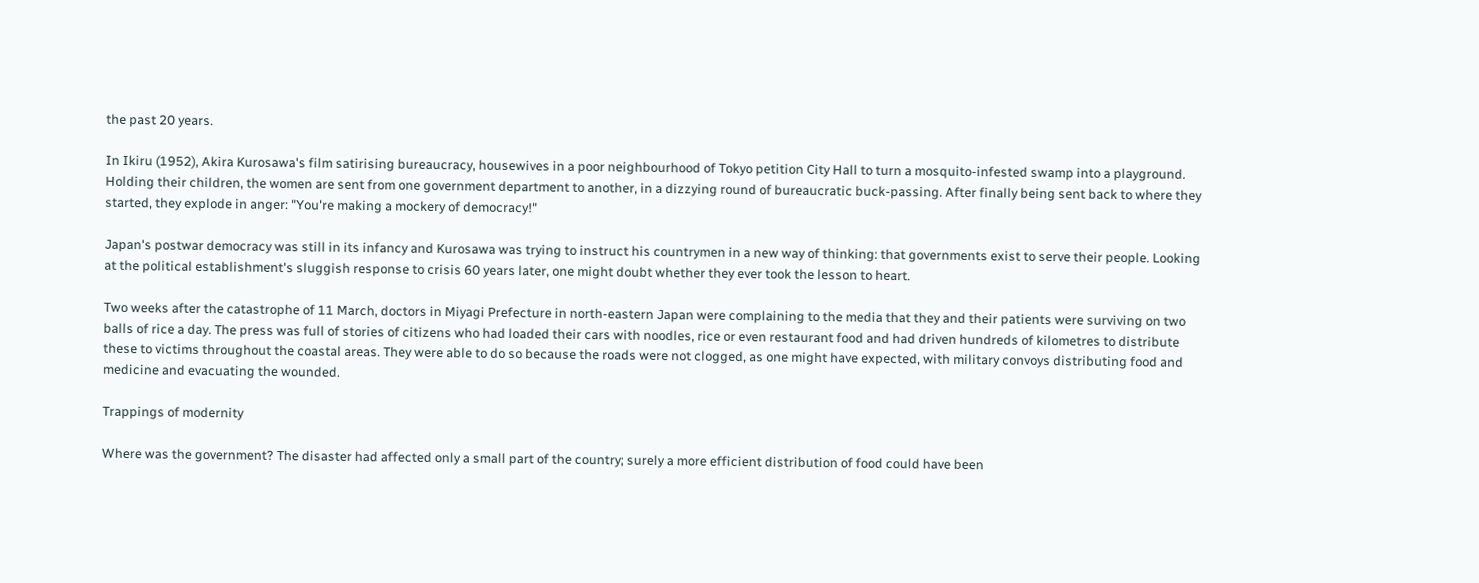the past 20 years.

In Ikiru (1952), Akira Kurosawa's film satirising bureaucracy, housewives in a poor neighbourhood of Tokyo petition City Hall to turn a mosquito-infested swamp into a playground. Holding their children, the women are sent from one government department to another, in a dizzying round of bureaucratic buck-passing. After finally being sent back to where they started, they explode in anger: "You're making a mockery of democracy!"

Japan's postwar democracy was still in its infancy and Kurosawa was trying to instruct his countrymen in a new way of thinking: that governments exist to serve their people. Looking at the political establishment's sluggish response to crisis 60 years later, one might doubt whether they ever took the lesson to heart.

Two weeks after the catastrophe of 11 March, doctors in Miyagi Prefecture in north-eastern Japan were complaining to the media that they and their patients were surviving on two balls of rice a day. The press was full of stories of citizens who had loaded their cars with noodles, rice or even restaurant food and had driven hundreds of kilometres to distribute these to victims throughout the coastal areas. They were able to do so because the roads were not clogged, as one might have expected, with military convoys distributing food and medicine and evacuating the wounded.

Trappings of modernity

Where was the government? The disaster had affected only a small part of the country; surely a more efficient distribution of food could have been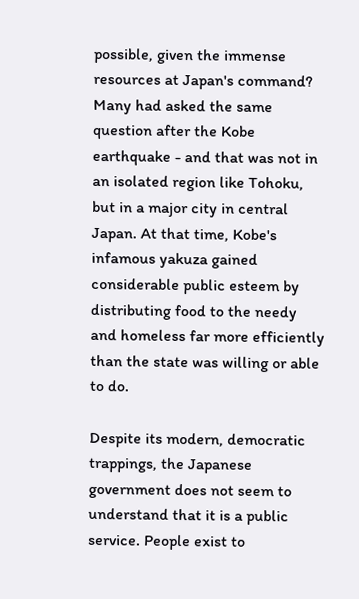possible, given the immense resources at Japan's command? Many had asked the same question after the Kobe earthquake - and that was not in an isolated region like Tohoku, but in a major city in central Japan. At that time, Kobe's infamous yakuza gained considerable public esteem by distributing food to the needy and homeless far more efficiently than the state was willing or able to do.

Despite its modern, democratic trappings, the Japanese government does not seem to understand that it is a public service. People exist to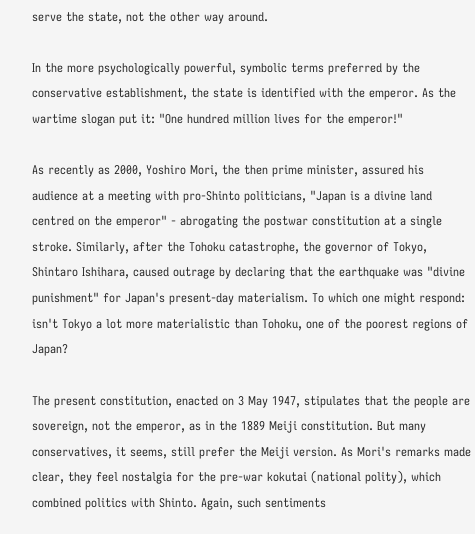serve the state, not the other way around.

In the more psychologically powerful, symbolic terms preferred by the conservative establishment, the state is identified with the emperor. As the wartime slogan put it: "One hundred million lives for the emperor!"

As recently as 2000, Yoshiro Mori, the then prime minister, assured his audience at a meeting with pro-Shinto politicians, "Japan is a divine land centred on the emperor" - abrogating the postwar constitution at a single stroke. Similarly, after the Tohoku catastrophe, the governor of Tokyo, Shintaro Ishihara, caused outrage by declaring that the earthquake was "divine punishment" for Japan's present-day materialism. To which one might respond: isn't Tokyo a lot more materialistic than Tohoku, one of the poorest regions of Japan?

The present constitution, enacted on 3 May 1947, stipulates that the people are sovereign, not the emperor, as in the 1889 Meiji constitution. But many conservatives, it seems, still prefer the Meiji version. As Mori's remarks made clear, they feel nostalgia for the pre-war kokutai (national polity), which combined politics with Shinto. Again, such sentiments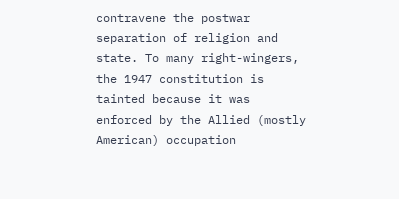contravene the postwar separation of religion and state. To many right-wingers, the 1947 constitution is tainted because it was enforced by the Allied (mostly American) occupation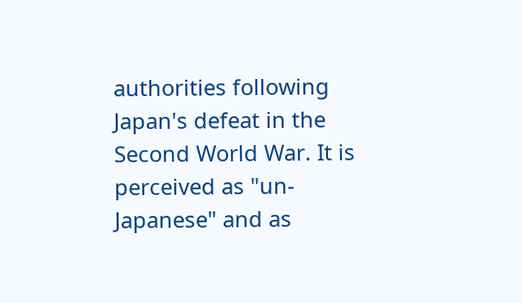authorities following Japan's defeat in the Second World War. It is perceived as "un-Japanese" and as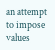an attempt to impose values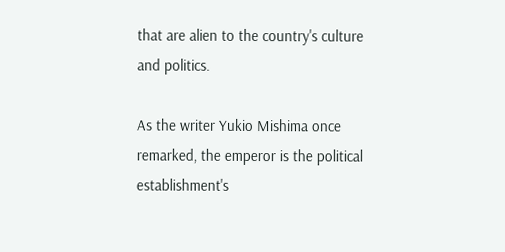that are alien to the country's culture and politics.

As the writer Yukio Mishima once remarked, the emperor is the political establishment's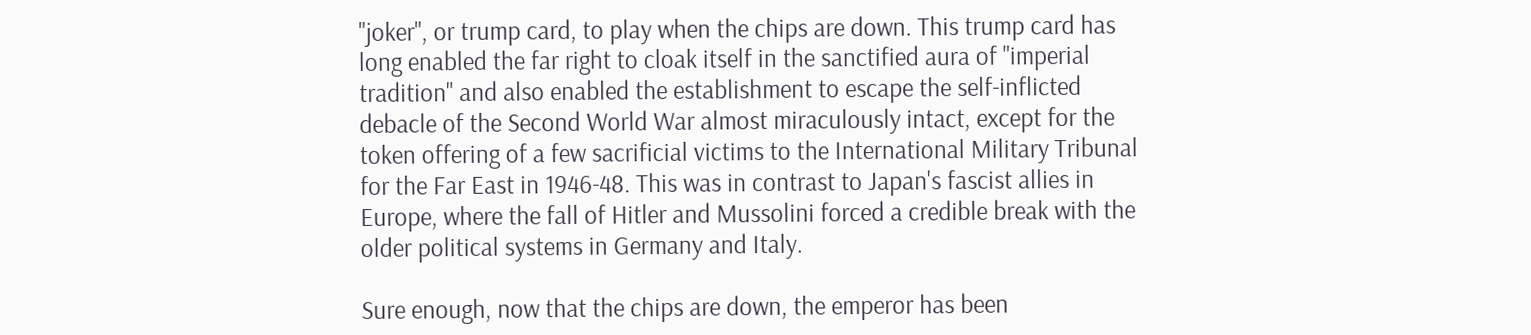"joker", or trump card, to play when the chips are down. This trump card has long enabled the far right to cloak itself in the sanctified aura of "imperial tradition" and also enabled the establishment to escape the self-inflicted debacle of the Second World War almost miraculously intact, except for the token offering of a few sacrificial victims to the International Military Tribunal for the Far East in 1946-48. This was in contrast to Japan's fascist allies in Europe, where the fall of Hitler and Mussolini forced a credible break with the older political systems in Germany and Italy.

Sure enough, now that the chips are down, the emperor has been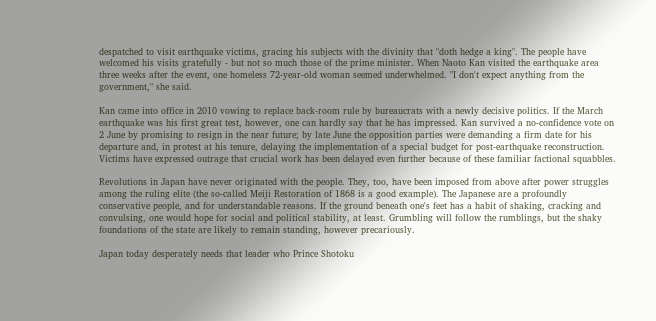despatched to visit earthquake victims, gracing his subjects with the divinity that "doth hedge a king". The people have welcomed his visits gratefully - but not so much those of the prime minister. When Naoto Kan visited the earthquake area three weeks after the event, one homeless 72-year-old woman seemed underwhelmed. "I don't expect anything from the government," she said.

Kan came into office in 2010 vowing to replace back-room rule by bureaucrats with a newly decisive politics. If the March earthquake was his first great test, however, one can hardly say that he has impressed. Kan survived a no-confidence vote on 2 June by promising to resign in the near future; by late June the opposition parties were demanding a firm date for his departure and, in protest at his tenure, delaying the implementation of a special budget for post-earthquake reconstruction. Victims have expressed outrage that crucial work has been delayed even further because of these familiar factional squabbles.

Revolutions in Japan have never originated with the people. They, too, have been imposed from above after power struggles among the ruling elite (the so-called Meiji Restoration of 1868 is a good example). The Japanese are a profoundly conservative people, and for understandable reasons. If the ground beneath one's feet has a habit of shaking, cracking and convulsing, one would hope for social and political stability, at least. Grumbling will follow the rumblings, but the shaky foundations of the state are likely to remain standing, however precariously.

Japan today desperately needs that leader who Prince Shotoku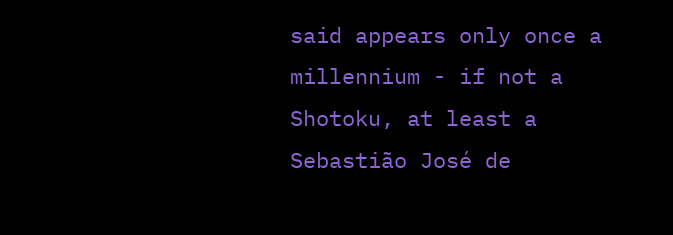said appears only once a millennium - if not a Shotoku, at least a Sebastião José de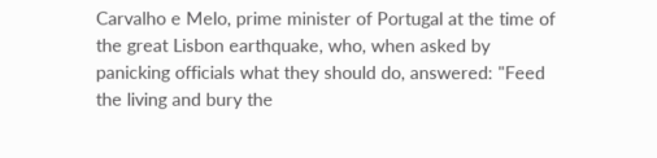Carvalho e Melo, prime minister of Portugal at the time of the great Lisbon earthquake, who, when asked by panicking officials what they should do, answered: "Feed the living and bury the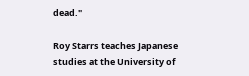dead."

Roy Starrs teaches Japanese studies at the University of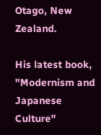Otago, New Zealand.

His latest book, "Modernism and Japanese Culture"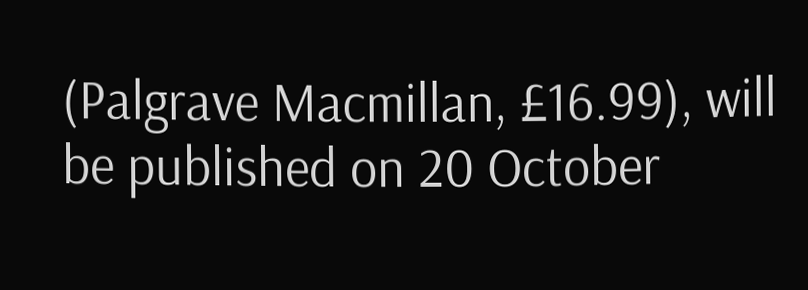(Palgrave Macmillan, £16.99), will be published on 20 October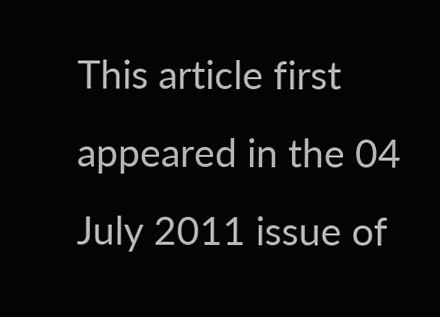This article first appeared in the 04 July 2011 issue of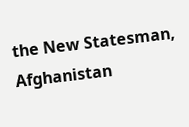the New Statesman, Afghanistan